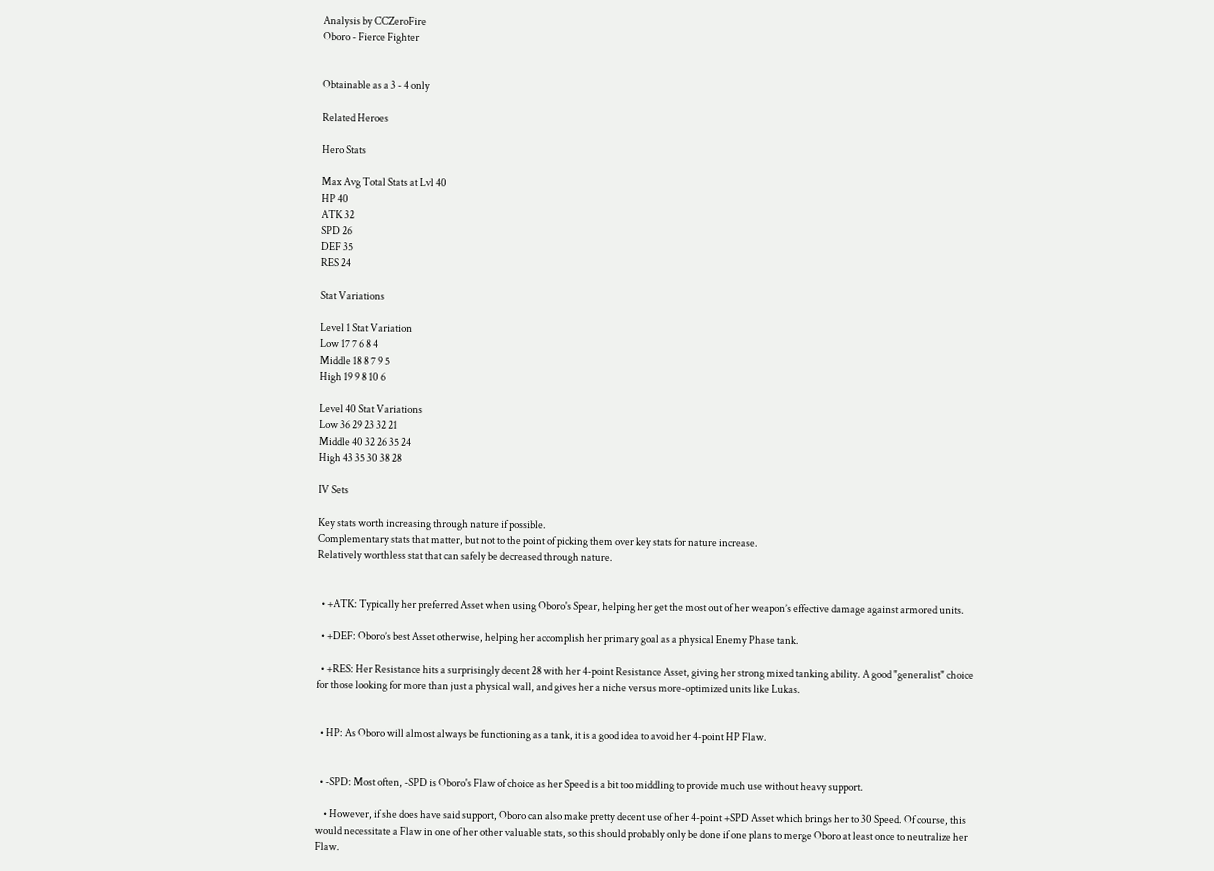Analysis by CCZeroFire
Oboro - Fierce Fighter


Obtainable as a 3 - 4 only

Related Heroes

Hero Stats

Max Avg Total Stats at Lvl 40
HP 40
ATK 32
SPD 26
DEF 35
RES 24

Stat Variations

Level 1 Stat Variation
Low 17 7 6 8 4
Middle 18 8 7 9 5
High 19 9 8 10 6

Level 40 Stat Variations
Low 36 29 23 32 21
Middle 40 32 26 35 24
High 43 35 30 38 28

IV Sets

Key stats worth increasing through nature if possible.
Complementary stats that matter, but not to the point of picking them over key stats for nature increase.
Relatively worthless stat that can safely be decreased through nature.


  • +ATK: Typically her preferred Asset when using Oboro's Spear, helping her get the most out of her weapon’s effective damage against armored units.

  • +DEF: Oboro’s best Asset otherwise, helping her accomplish her primary goal as a physical Enemy Phase tank.

  • +RES: Her Resistance hits a surprisingly decent 28 with her 4-point Resistance Asset, giving her strong mixed tanking ability. A good "generalist" choice for those looking for more than just a physical wall, and gives her a niche versus more-optimized units like Lukas.


  • HP: As Oboro will almost always be functioning as a tank, it is a good idea to avoid her 4-point HP Flaw.


  • -SPD: Most often, -SPD is Oboro's Flaw of choice as her Speed is a bit too middling to provide much use without heavy support.

    • However, if she does have said support, Oboro can also make pretty decent use of her 4-point +SPD Asset which brings her to 30 Speed. Of course, this would necessitate a Flaw in one of her other valuable stats, so this should probably only be done if one plans to merge Oboro at least once to neutralize her Flaw.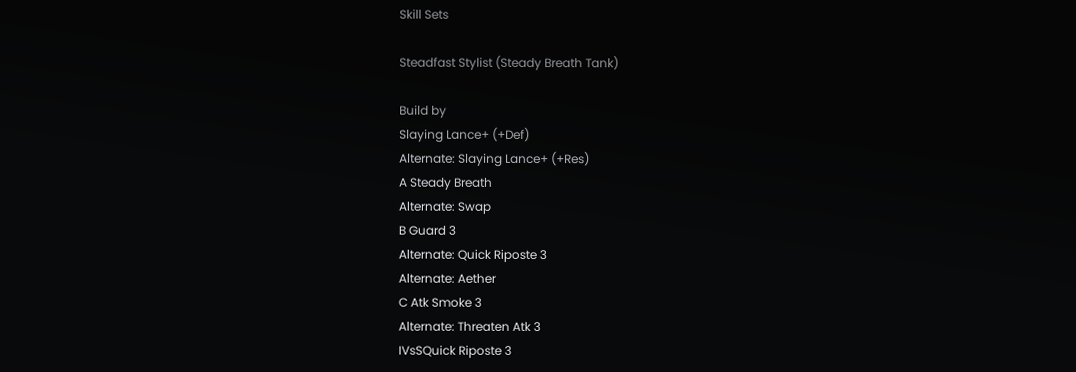Skill Sets

Steadfast Stylist (Steady Breath Tank)

Build by
Slaying Lance+ (+Def)
Alternate: Slaying Lance+ (+Res)
A Steady Breath
Alternate: Swap
B Guard 3
Alternate: Quick Riposte 3
Alternate: Aether
C Atk Smoke 3
Alternate: Threaten Atk 3
IVsSQuick Riposte 3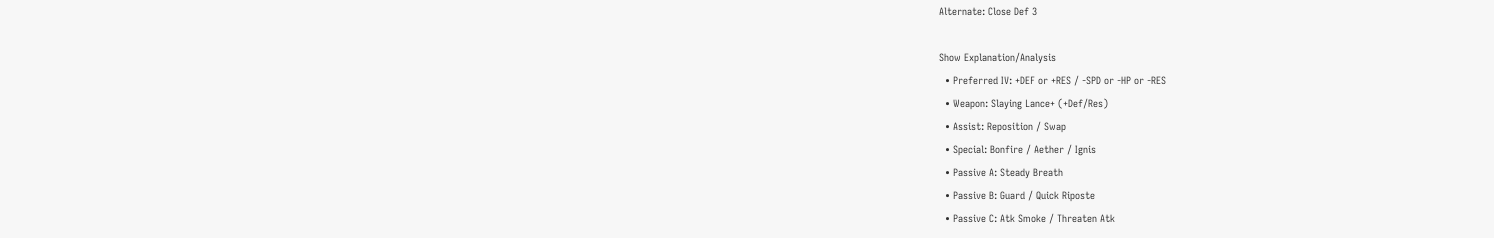Alternate: Close Def 3

Show Explanation/Analysis
  • Preferred IV: +DEF or +RES / -SPD or -HP or -RES
  • Weapon: Slaying Lance+ (+Def/Res)
  • Assist: Reposition / Swap
  • Special: Bonfire / Aether / Ignis
  • Passive A: Steady Breath
  • Passive B: Guard / Quick Riposte
  • Passive C: Atk Smoke / Threaten Atk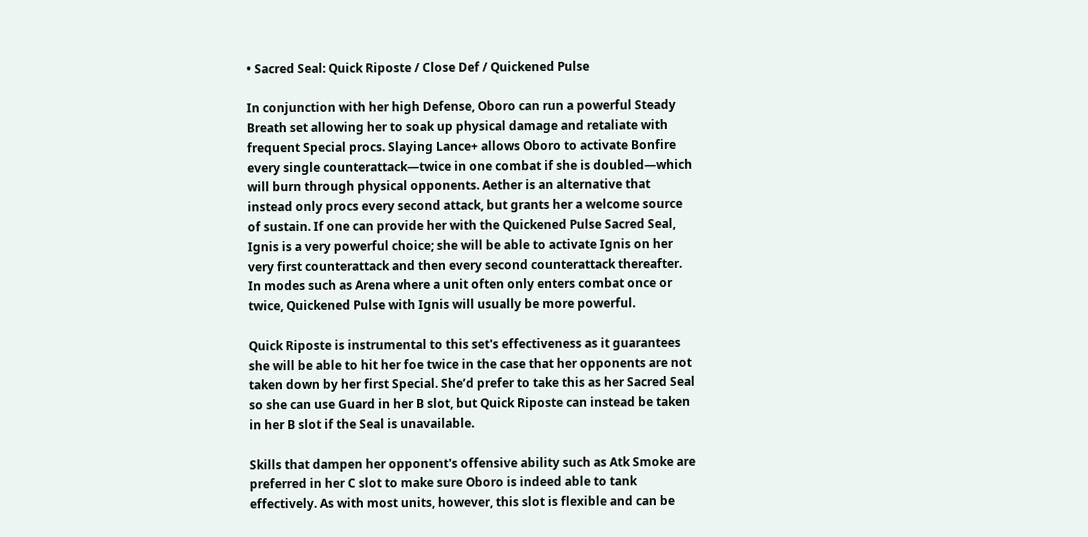• Sacred Seal: Quick Riposte / Close Def / Quickened Pulse

In conjunction with her high Defense, Oboro can run a powerful Steady Breath set allowing her to soak up physical damage and retaliate with frequent Special procs. Slaying Lance+ allows Oboro to activate Bonfire every single counterattack—twice in one combat if she is doubled—which will burn through physical opponents. Aether is an alternative that instead only procs every second attack, but grants her a welcome source of sustain. If one can provide her with the Quickened Pulse Sacred Seal, Ignis is a very powerful choice; she will be able to activate Ignis on her very first counterattack and then every second counterattack thereafter. In modes such as Arena where a unit often only enters combat once or twice, Quickened Pulse with Ignis will usually be more powerful.

Quick Riposte is instrumental to this set's effectiveness as it guarantees she will be able to hit her foe twice in the case that her opponents are not taken down by her first Special. She’d prefer to take this as her Sacred Seal so she can use Guard in her B slot, but Quick Riposte can instead be taken in her B slot if the Seal is unavailable.

Skills that dampen her opponent's offensive ability such as Atk Smoke are preferred in her C slot to make sure Oboro is indeed able to tank effectively. As with most units, however, this slot is flexible and can be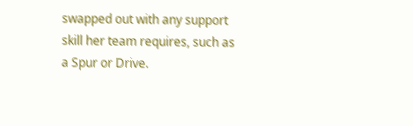swapped out with any support skill her team requires, such as a Spur or Drive.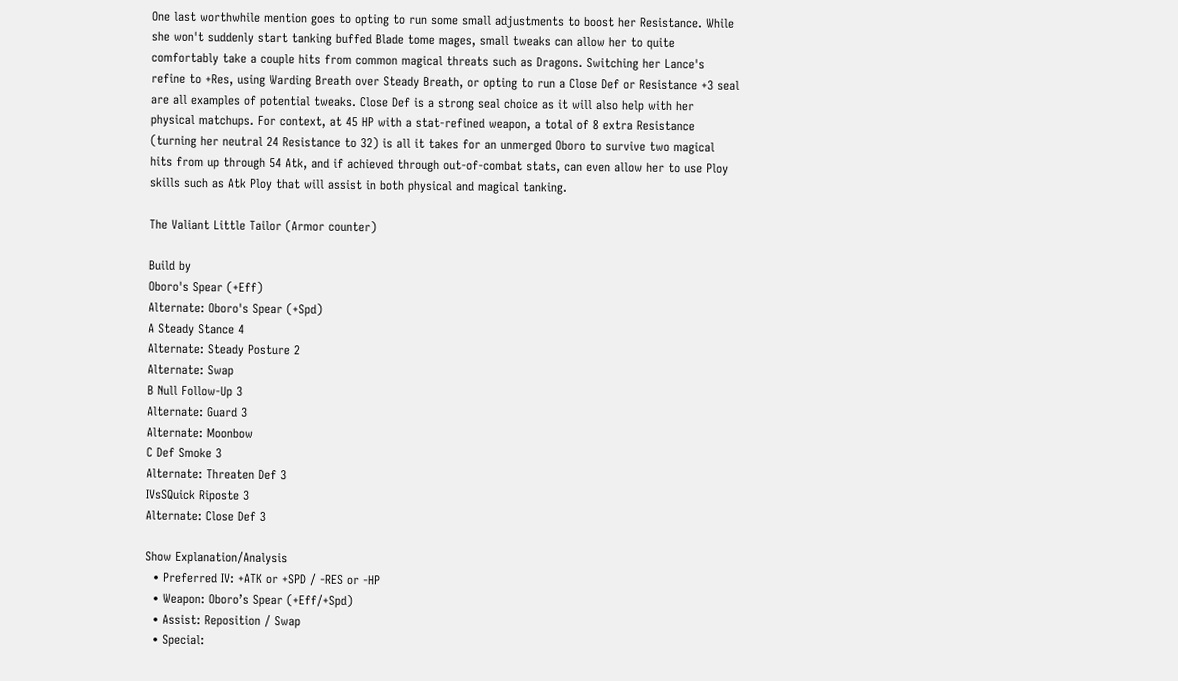One last worthwhile mention goes to opting to run some small adjustments to boost her Resistance. While she won't suddenly start tanking buffed Blade tome mages, small tweaks can allow her to quite comfortably take a couple hits from common magical threats such as Dragons. Switching her Lance's refine to +Res, using Warding Breath over Steady Breath, or opting to run a Close Def or Resistance +3 seal are all examples of potential tweaks. Close Def is a strong seal choice as it will also help with her physical matchups. For context, at 45 HP with a stat-refined weapon, a total of 8 extra Resistance (turning her neutral 24 Resistance to 32) is all it takes for an unmerged Oboro to survive two magical hits from up through 54 Atk, and if achieved through out-of-combat stats, can even allow her to use Ploy skills such as Atk Ploy that will assist in both physical and magical tanking.

The Valiant Little Tailor (Armor counter)

Build by
Oboro's Spear (+Eff)
Alternate: Oboro's Spear (+Spd)
A Steady Stance 4
Alternate: Steady Posture 2
Alternate: Swap
B Null Follow-Up 3
Alternate: Guard 3
Alternate: Moonbow
C Def Smoke 3
Alternate: Threaten Def 3
IVsSQuick Riposte 3
Alternate: Close Def 3

Show Explanation/Analysis
  • Preferred IV: +ATK or +SPD / -RES or -HP
  • Weapon: Oboro’s Spear (+Eff/+Spd)
  • Assist: Reposition / Swap
  • Special: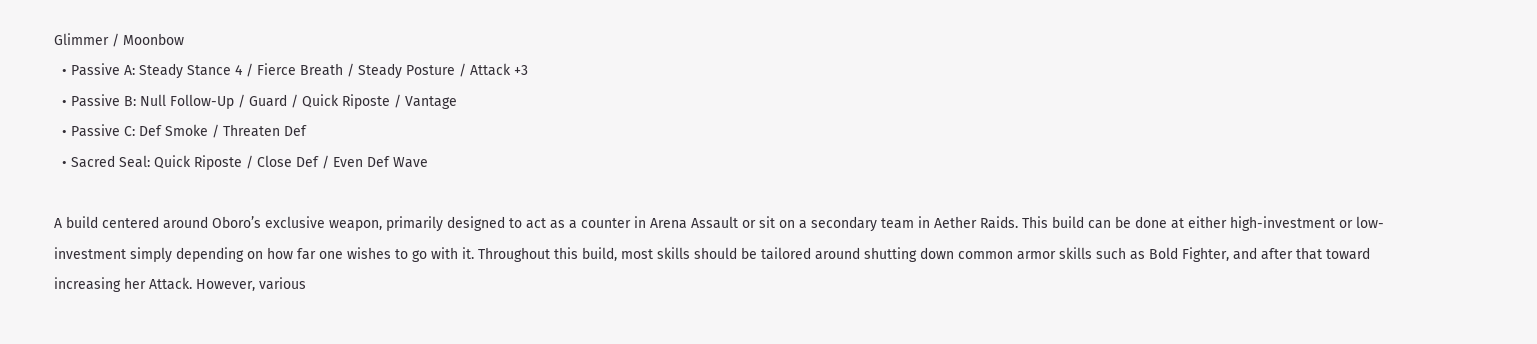Glimmer / Moonbow
  • Passive A: Steady Stance 4 / Fierce Breath / Steady Posture / Attack +3
  • Passive B: Null Follow-Up / Guard / Quick Riposte / Vantage
  • Passive C: Def Smoke / Threaten Def
  • Sacred Seal: Quick Riposte / Close Def / Even Def Wave

A build centered around Oboro’s exclusive weapon, primarily designed to act as a counter in Arena Assault or sit on a secondary team in Aether Raids. This build can be done at either high-investment or low-investment simply depending on how far one wishes to go with it. Throughout this build, most skills should be tailored around shutting down common armor skills such as Bold Fighter, and after that toward increasing her Attack. However, various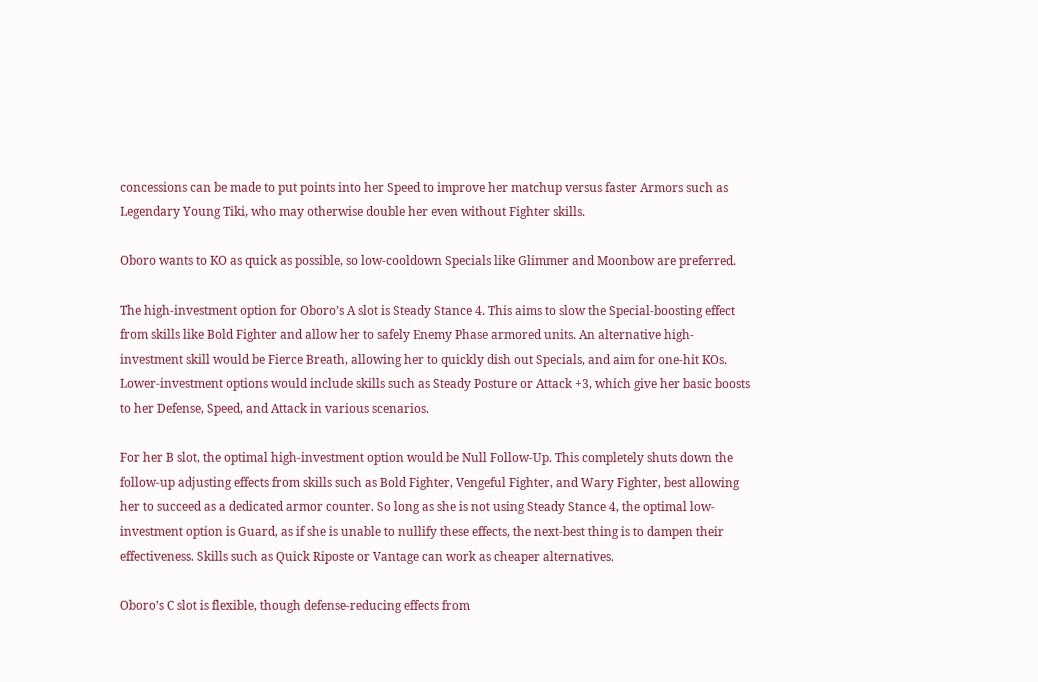concessions can be made to put points into her Speed to improve her matchup versus faster Armors such as Legendary Young Tiki, who may otherwise double her even without Fighter skills.

Oboro wants to KO as quick as possible, so low-cooldown Specials like Glimmer and Moonbow are preferred.

The high-investment option for Oboro’s A slot is Steady Stance 4. This aims to slow the Special-boosting effect from skills like Bold Fighter and allow her to safely Enemy Phase armored units. An alternative high-investment skill would be Fierce Breath, allowing her to quickly dish out Specials, and aim for one-hit KOs. Lower-investment options would include skills such as Steady Posture or Attack +3, which give her basic boosts to her Defense, Speed, and Attack in various scenarios.

For her B slot, the optimal high-investment option would be Null Follow-Up. This completely shuts down the follow-up adjusting effects from skills such as Bold Fighter, Vengeful Fighter, and Wary Fighter, best allowing her to succeed as a dedicated armor counter. So long as she is not using Steady Stance 4, the optimal low-investment option is Guard, as if she is unable to nullify these effects, the next-best thing is to dampen their effectiveness. Skills such as Quick Riposte or Vantage can work as cheaper alternatives.

Oboro’s C slot is flexible, though defense-reducing effects from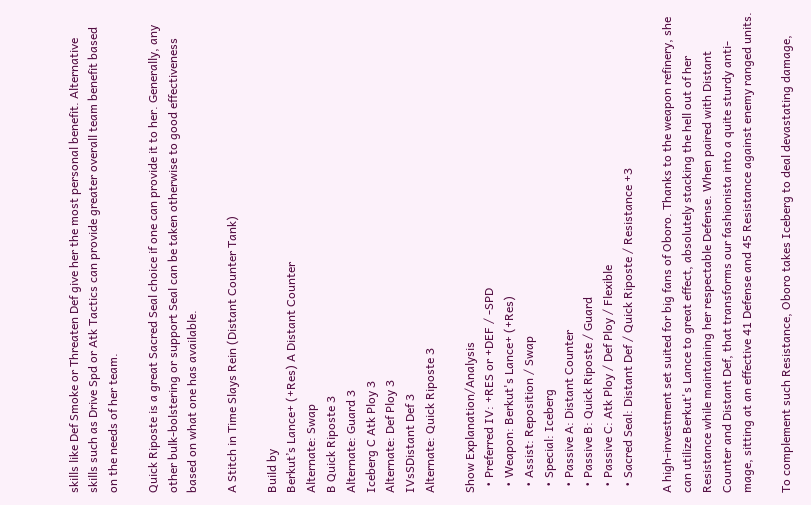skills like Def Smoke or Threaten Def give her the most personal benefit. Alternative skills such as Drive Spd or Atk Tactics can provide greater overall team benefit based on the needs of her team.

Quick Riposte is a great Sacred Seal choice if one can provide it to her. Generally, any other bulk-bolstering or support Seal can be taken otherwise to good effectiveness based on what one has available.

A Stitch in Time Slays Rein (Distant Counter Tank)

Build by
Berkut’s Lance+ (+Res) A Distant Counter
Alternate: Swap
B Quick Riposte 3
Alternate: Guard 3
Iceberg C Atk Ploy 3
Alternate: Def Ploy 3
IVsSDistant Def 3
Alternate: Quick Riposte 3

Show Explanation/Analysis
  • Preferred IV: +RES or +DEF / -SPD
  • Weapon: Berkut's Lance+ (+Res)
  • Assist: Reposition / Swap
  • Special: Iceberg
  • Passive A: Distant Counter
  • Passive B: Quick Riposte / Guard
  • Passive C: Atk Ploy / Def Ploy / Flexible
  • Sacred Seal: Distant Def / Quick Riposte / Resistance +3

A high-investment set suited for big fans of Oboro. Thanks to the weapon refinery, she can utilize Berkut's Lance to great effect, absolutely stacking the hell out of her Resistance while maintaining her respectable Defense. When paired with Distant Counter and Distant Def, that transforms our fashionista into a quite sturdy anti-mage, sitting at an effective 41 Defense and 45 Resistance against enemy ranged units.

To complement such Resistance, Oboro takes Iceberg to deal devastating damage,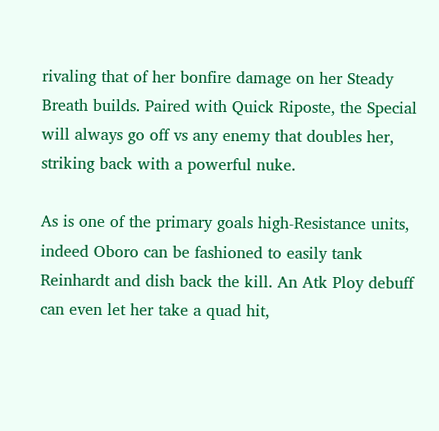rivaling that of her bonfire damage on her Steady Breath builds. Paired with Quick Riposte, the Special will always go off vs any enemy that doubles her, striking back with a powerful nuke.

As is one of the primary goals high-Resistance units, indeed Oboro can be fashioned to easily tank Reinhardt and dish back the kill. An Atk Ploy debuff can even let her take a quad hit,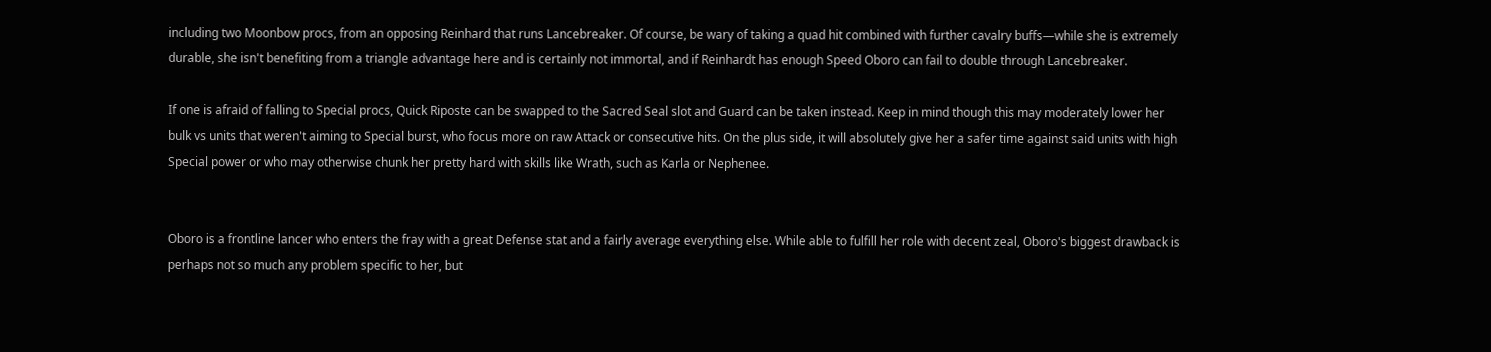including two Moonbow procs, from an opposing Reinhard that runs Lancebreaker. Of course, be wary of taking a quad hit combined with further cavalry buffs—while she is extremely durable, she isn't benefiting from a triangle advantage here and is certainly not immortal, and if Reinhardt has enough Speed Oboro can fail to double through Lancebreaker.

If one is afraid of falling to Special procs, Quick Riposte can be swapped to the Sacred Seal slot and Guard can be taken instead. Keep in mind though this may moderately lower her bulk vs units that weren't aiming to Special burst, who focus more on raw Attack or consecutive hits. On the plus side, it will absolutely give her a safer time against said units with high Special power or who may otherwise chunk her pretty hard with skills like Wrath, such as Karla or Nephenee.


Oboro is a frontline lancer who enters the fray with a great Defense stat and a fairly average everything else. While able to fulfill her role with decent zeal, Oboro's biggest drawback is perhaps not so much any problem specific to her, but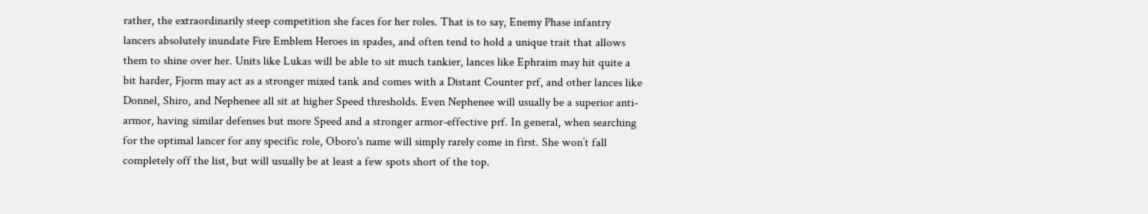rather, the extraordinarily steep competition she faces for her roles. That is to say, Enemy Phase infantry lancers absolutely inundate Fire Emblem Heroes in spades, and often tend to hold a unique trait that allows them to shine over her. Units like Lukas will be able to sit much tankier, lances like Ephraim may hit quite a bit harder, Fjorm may act as a stronger mixed tank and comes with a Distant Counter prf, and other lances like Donnel, Shiro, and Nephenee all sit at higher Speed thresholds. Even Nephenee will usually be a superior anti-armor, having similar defenses but more Speed and a stronger armor-effective prf. In general, when searching for the optimal lancer for any specific role, Oboro's name will simply rarely come in first. She won’t fall completely off the list, but will usually be at least a few spots short of the top.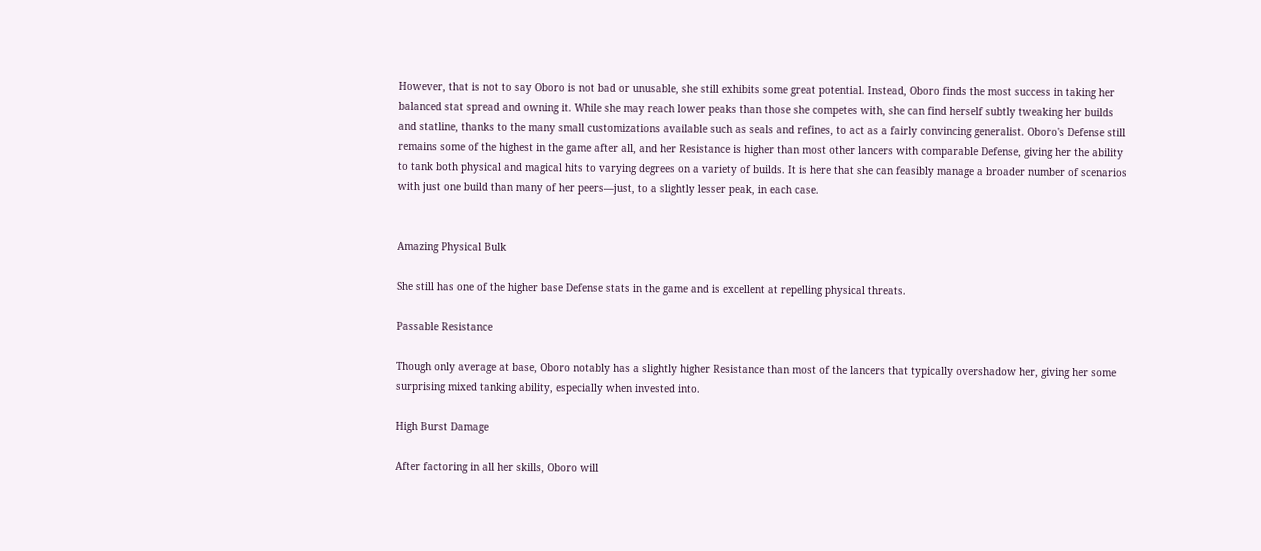However, that is not to say Oboro is not bad or unusable, she still exhibits some great potential. Instead, Oboro finds the most success in taking her balanced stat spread and owning it. While she may reach lower peaks than those she competes with, she can find herself subtly tweaking her builds and statline, thanks to the many small customizations available such as seals and refines, to act as a fairly convincing generalist. Oboro's Defense still remains some of the highest in the game after all, and her Resistance is higher than most other lancers with comparable Defense, giving her the ability to tank both physical and magical hits to varying degrees on a variety of builds. It is here that she can feasibly manage a broader number of scenarios with just one build than many of her peers—just, to a slightly lesser peak, in each case.


Amazing Physical Bulk

She still has one of the higher base Defense stats in the game and is excellent at repelling physical threats.

Passable Resistance

Though only average at base, Oboro notably has a slightly higher Resistance than most of the lancers that typically overshadow her, giving her some surprising mixed tanking ability, especially when invested into.

High Burst Damage

After factoring in all her skills, Oboro will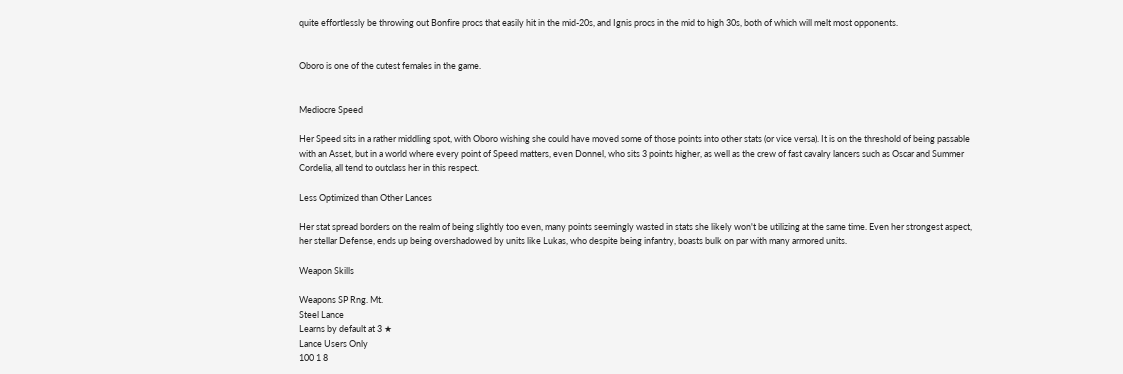quite effortlessly be throwing out Bonfire procs that easily hit in the mid-20s, and Ignis procs in the mid to high 30s, both of which will melt most opponents.


Oboro is one of the cutest females in the game.


Mediocre Speed

Her Speed sits in a rather middling spot, with Oboro wishing she could have moved some of those points into other stats (or vice versa). It is on the threshold of being passable with an Asset, but in a world where every point of Speed matters, even Donnel, who sits 3 points higher, as well as the crew of fast cavalry lancers such as Oscar and Summer Cordelia, all tend to outclass her in this respect.

Less Optimized than Other Lances

Her stat spread borders on the realm of being slightly too even, many points seemingly wasted in stats she likely won't be utilizing at the same time. Even her strongest aspect, her stellar Defense, ends up being overshadowed by units like Lukas, who despite being infantry, boasts bulk on par with many armored units.

Weapon Skills

Weapons SP Rng. Mt.
Steel Lance
Learns by default at 3 ★
Lance Users Only
100 1 8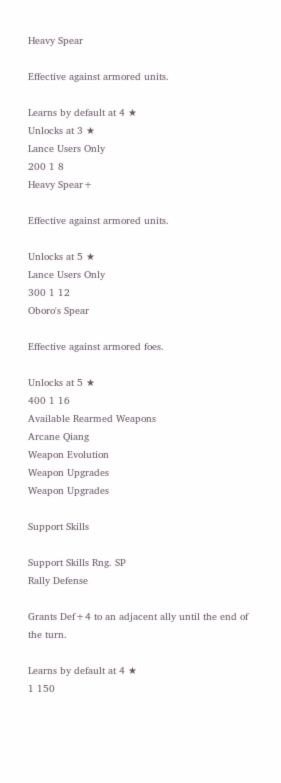Heavy Spear

Effective against armored units.

Learns by default at 4 ★
Unlocks at 3 ★
Lance Users Only
200 1 8
Heavy Spear+

Effective against armored units.

Unlocks at 5 ★
Lance Users Only
300 1 12
Oboro's Spear

Effective against armored foes.

Unlocks at 5 ★
400 1 16
Available Rearmed Weapons
Arcane Qiang
Weapon Evolution
Weapon Upgrades
Weapon Upgrades

Support Skills

Support Skills Rng. SP
Rally Defense

Grants Def+4 to an adjacent ally until the end of the turn.

Learns by default at 4 ★
1 150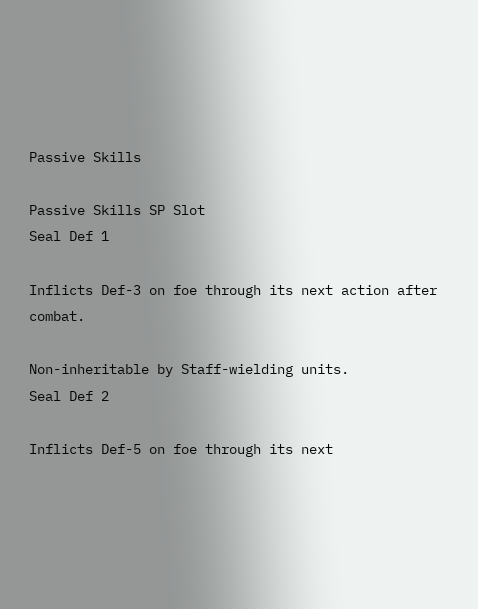Passive Skills

Passive Skills SP Slot
Seal Def 1

Inflicts Def-3 on foe through its next action after combat.

Non-inheritable by Staff-wielding units.
Seal Def 2

Inflicts Def-5 on foe through its next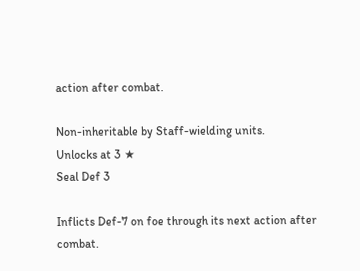action after combat.

Non-inheritable by Staff-wielding units.
Unlocks at 3 ★
Seal Def 3

Inflicts Def-7 on foe through its next action after combat.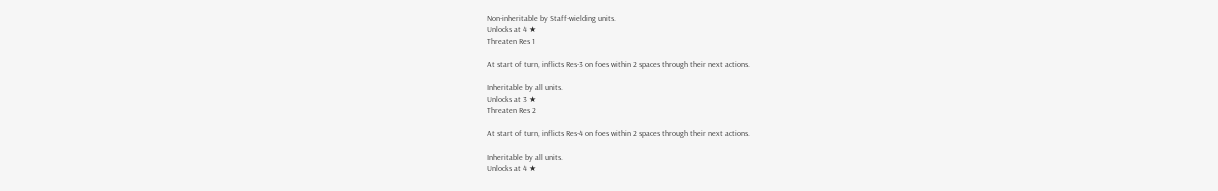Non-inheritable by Staff-wielding units.
Unlocks at 4 ★
Threaten Res 1

At start of turn, inflicts Res-3 on foes within 2 spaces through their next actions.

Inheritable by all units.
Unlocks at 3 ★
Threaten Res 2

At start of turn, inflicts Res-4 on foes within 2 spaces through their next actions.

Inheritable by all units.
Unlocks at 4 ★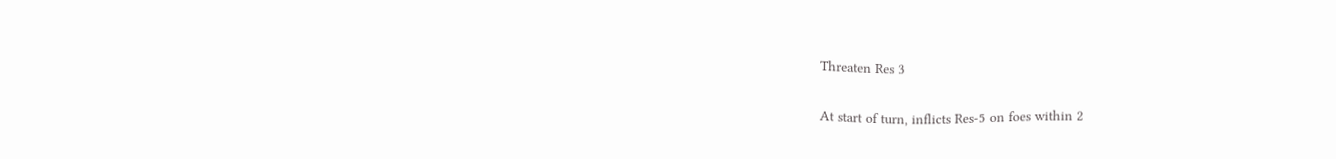Threaten Res 3

At start of turn, inflicts Res-5 on foes within 2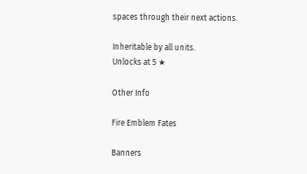spaces through their next actions.

Inheritable by all units.
Unlocks at 5 ★

Other Info

Fire Emblem Fates

Banners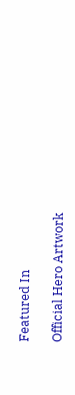Featured In

Official Hero Artwork